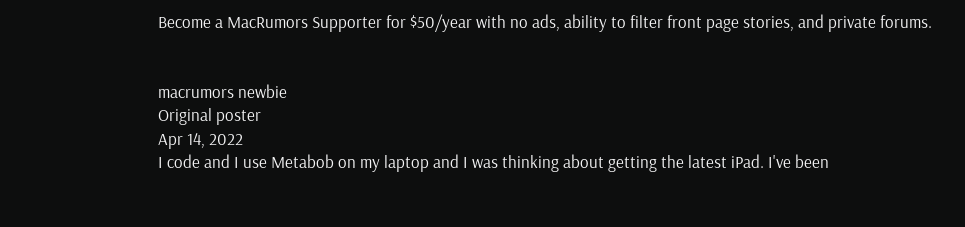Become a MacRumors Supporter for $50/year with no ads, ability to filter front page stories, and private forums.


macrumors newbie
Original poster
Apr 14, 2022
I code and I use Metabob on my laptop and I was thinking about getting the latest iPad. I've been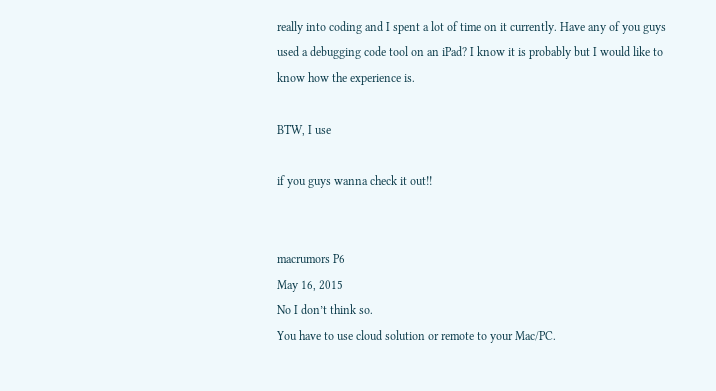really into coding and I spent a lot of time on it currently. Have any of you guys used a debugging code tool on an iPad? I know it is probably but I would like to know how the experience is.

BTW, I use

if you guys wanna check it out!!


macrumors P6
May 16, 2015
No I don’t think so.
You have to use cloud solution or remote to your Mac/PC.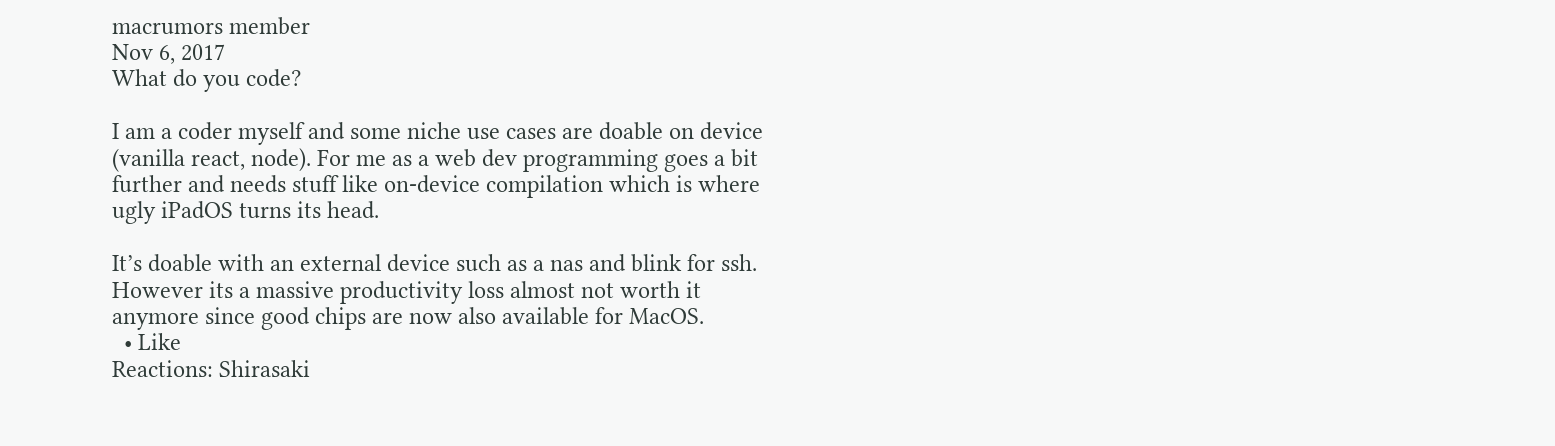macrumors member
Nov 6, 2017
What do you code?

I am a coder myself and some niche use cases are doable on device (vanilla react, node). For me as a web dev programming goes a bit further and needs stuff like on-device compilation which is where ugly iPadOS turns its head.

It’s doable with an external device such as a nas and blink for ssh. However its a massive productivity loss almost not worth it anymore since good chips are now also available for MacOS.
  • Like
Reactions: Shirasaki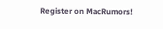Register on MacRumors!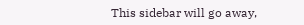This sidebar will go away,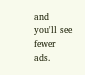and you'll see fewer ads.